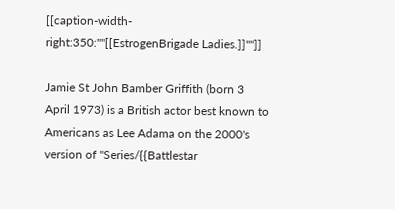[[caption-width-right:350:''"[[EstrogenBrigade Ladies.]]"'']]

Jamie St John Bamber Griffith (born 3 April 1973) is a British actor best known to Americans as Lee Adama on the 2000's version of ''Series/{{Battlestar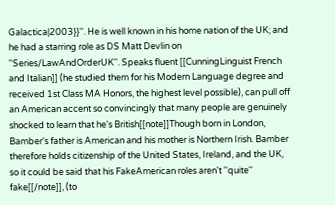Galactica|2003}}''. He is well known in his home nation of the UK; and he had a starring role as DS Matt Devlin on ''Series/LawAndOrderUK''. Speaks fluent [[CunningLinguist French and Italian]] (he studied them for his Modern Language degree and received 1st Class MA Honors, the highest level possible), can pull off an American accent so convincingly that many people are genuinely shocked to learn that he's British[[note]]Though born in London, Bamber's father is American and his mother is Northern Irish. Bamber therefore holds citizenship of the United States, Ireland, and the UK, so it could be said that his FakeAmerican roles aren't ''quite'' fake[[/note]], (to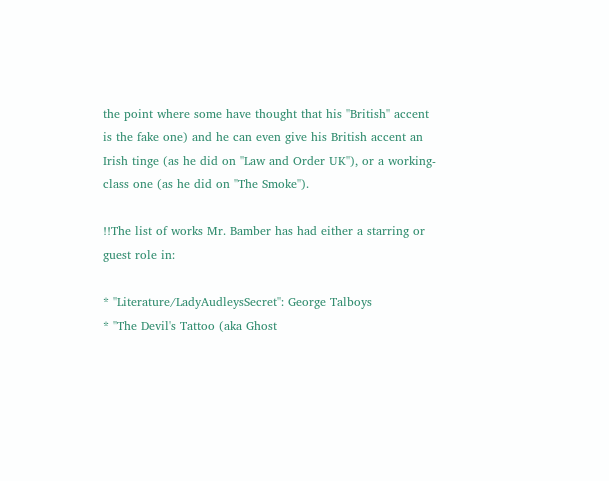the point where some have thought that his ''British'' accent is the fake one) and he can even give his British accent an Irish tinge (as he did on ''Law and Order UK''), or a working-class one (as he did on ''The Smoke'').

!!The list of works Mr. Bamber has had either a starring or guest role in:

* ''Literature/LadyAudleysSecret'': George Talboys
* ''The Devil's Tattoo (aka Ghost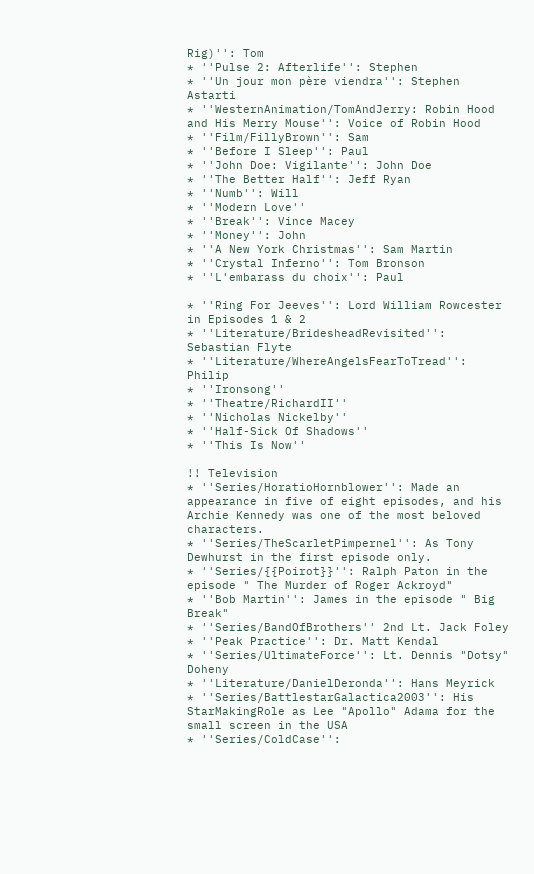Rig)'': Tom
* ''Pulse 2: Afterlife'': Stephen
* ''Un jour mon père viendra'': Stephen Astarti
* ''WesternAnimation/TomAndJerry: Robin Hood and His Merry Mouse'': Voice of Robin Hood
* ''Film/FillyBrown'': Sam
* ''Before I Sleep'': Paul
* ''John Doe: Vigilante'': John Doe
* ''The Better Half'': Jeff Ryan
* ''Numb'': Will
* ''Modern Love''
* ''Break'': Vince Macey
* ''Money'': John
* ''A New York Christmas'': Sam Martin
* ''Crystal Inferno'': Tom Bronson
* ''L'embarass du choix'': Paul

* ''Ring For Jeeves'': Lord William Rowcester in Episodes 1 & 2
* ''Literature/BridesheadRevisited'': Sebastian Flyte
* ''Literature/WhereAngelsFearToTread'': Philip
* ''Ironsong''
* ''Theatre/RichardII''
* ''Nicholas Nickelby''
* ''Half-Sick Of Shadows''
* ''This Is Now''

!! Television
* ''Series/HoratioHornblower'': Made an appearance in five of eight episodes, and his Archie Kennedy was one of the most beloved characters.
* ''Series/TheScarletPimpernel'': As Tony Dewhurst in the first episode only.
* ''Series/{{Poirot}}'': Ralph Paton in the episode " The Murder of Roger Ackroyd"
* ''Bob Martin'': James in the episode " Big Break"
* ''Series/BandOfBrothers'' 2nd Lt. Jack Foley
* ''Peak Practice'': Dr. Matt Kendal
* ''Series/UltimateForce'': Lt. Dennis "Dotsy" Doheny
* ''Literature/DanielDeronda'': Hans Meyrick
* ''Series/BattlestarGalactica2003'': His StarMakingRole as Lee "Apollo" Adama for the small screen in the USA
* ''Series/ColdCase'':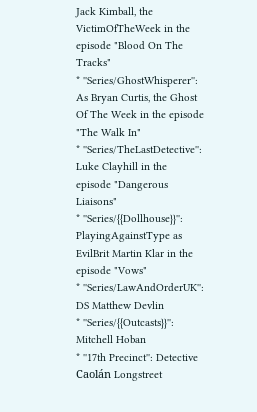Jack Kimball, the VictimOfTheWeek in the episode "Blood On The Tracks"
* ''Series/GhostWhisperer'': As Bryan Curtis, the Ghost Of The Week in the episode "The Walk In"
* ''Series/TheLastDetective'': Luke Clayhill in the episode "Dangerous Liaisons"
* ''Series/{{Dollhouse}}'': PlayingAgainstType as EvilBrit Martin Klar in the episode "Vows"
* ''Series/LawAndOrderUK'': DS Matthew Devlin
* ''Series/{{Outcasts}}'': Mitchell Hoban
* ''17th Precinct'': Detective Caolán Longstreet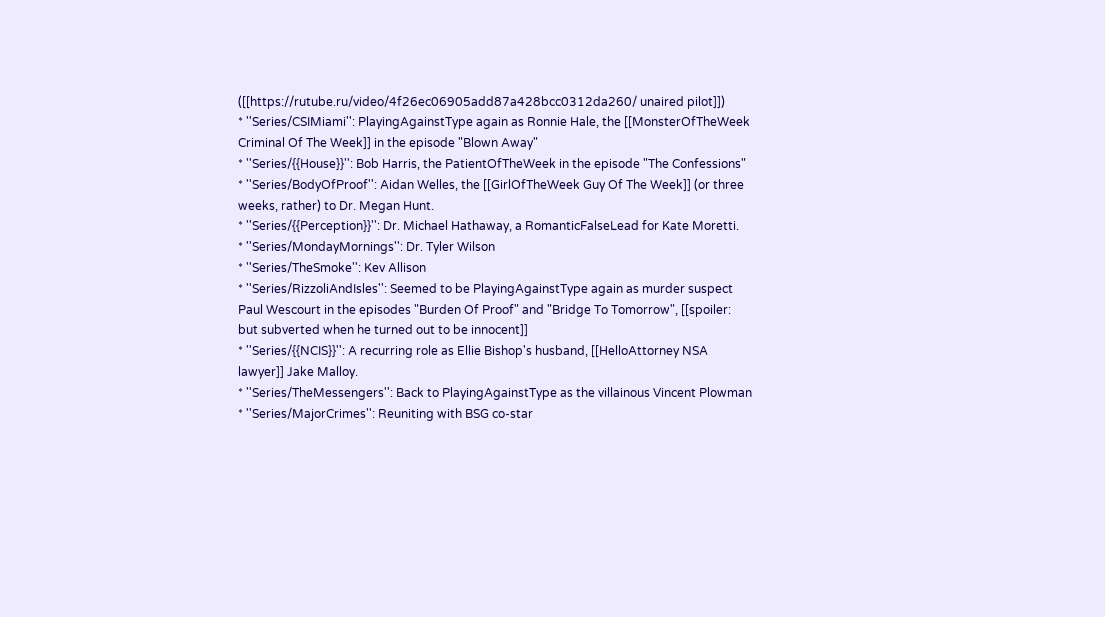([[https://rutube.ru/video/4f26ec06905add87a428bcc0312da260/ unaired pilot]])
* ''Series/CSIMiami'': PlayingAgainstType again as Ronnie Hale, the [[MonsterOfTheWeek Criminal Of The Week]] in the episode "Blown Away"
* ''Series/{{House}}'': Bob Harris, the PatientOfTheWeek in the episode "The Confessions"
* ''Series/BodyOfProof'': Aidan Welles, the [[GirlOfTheWeek Guy Of The Week]] (or three weeks, rather) to Dr. Megan Hunt.
* ''Series/{{Perception}}'': Dr. Michael Hathaway, a RomanticFalseLead for Kate Moretti.
* ''Series/MondayMornings'': Dr. Tyler Wilson
* ''Series/TheSmoke'': Kev Allison
* ''Series/RizzoliAndIsles'': Seemed to be PlayingAgainstType again as murder suspect Paul Wescourt in the episodes "Burden Of Proof" and "Bridge To Tomorrow", [[spoiler: but subverted when he turned out to be innocent]]
* ''Series/{{NCIS}}'': A recurring role as Ellie Bishop's husband, [[HelloAttorney NSA lawyer]] Jake Malloy.
* ''Series/TheMessengers'': Back to PlayingAgainstType as the villainous Vincent Plowman
* ''Series/MajorCrimes'': Reuniting with BSG co-star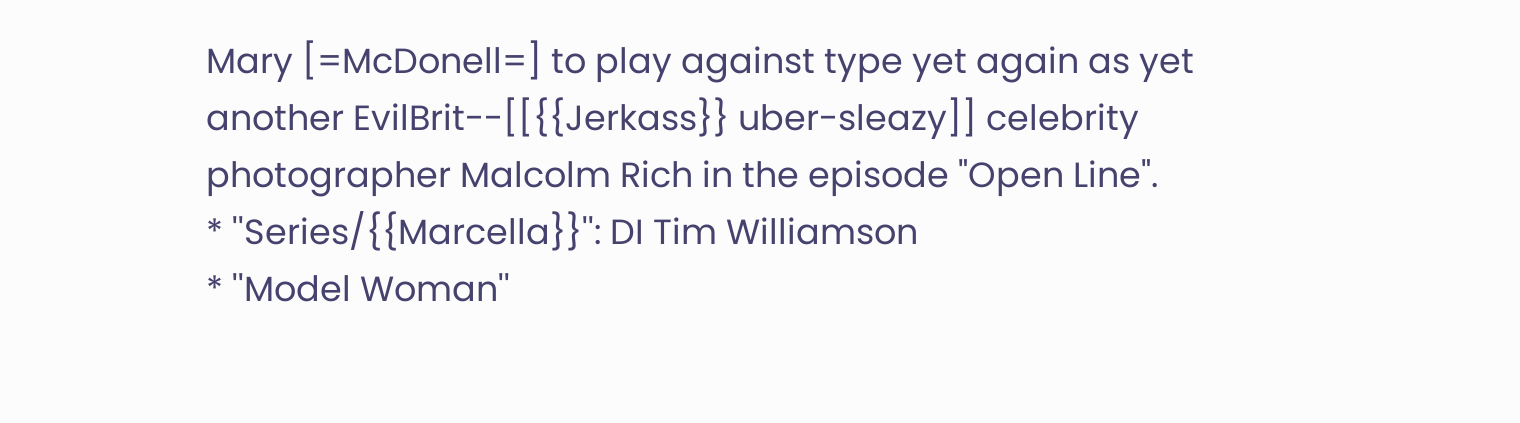Mary [=McDonell=] to play against type yet again as yet another EvilBrit--[[{{Jerkass}} uber-sleazy]] celebrity photographer Malcolm Rich in the episode "Open Line".
* ''Series/{{Marcella}}'': DI Tim Williamson
* ''Model Woman''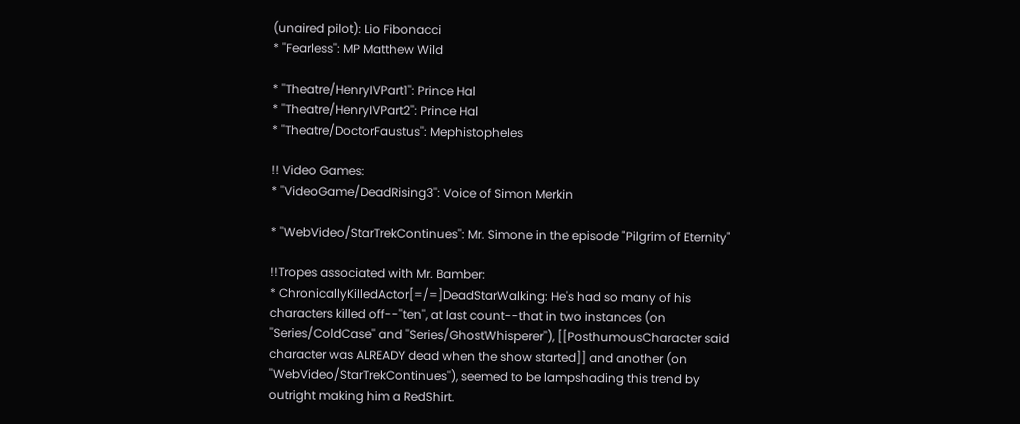(unaired pilot): Lio Fibonacci
* ''Fearless'': MP Matthew Wild

* ''Theatre/HenryIVPart1'': Prince Hal
* ''Theatre/HenryIVPart2'': Prince Hal
* ''Theatre/DoctorFaustus'': Mephistopheles

!! Video Games:
* ''VideoGame/DeadRising3'': Voice of Simon Merkin

* ''WebVideo/StarTrekContinues'': Mr. Simone in the episode "Pilgrim of Eternity"

!!Tropes associated with Mr. Bamber:
* ChronicallyKilledActor[=/=]DeadStarWalking: He's had so many of his characters killed off--''ten'', at last count--that in two instances (on ''Series/ColdCase'' and ''Series/GhostWhisperer''), [[PosthumousCharacter said character was ALREADY dead when the show started]] and another (on ''WebVideo/StarTrekContinues''), seemed to be lampshading this trend by outright making him a RedShirt.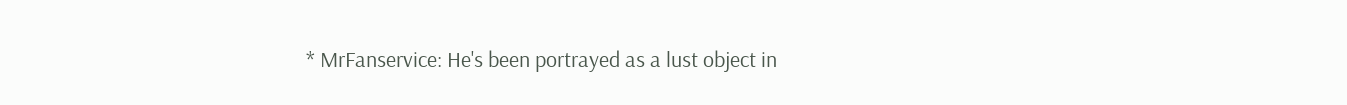* MrFanservice: He's been portrayed as a lust object in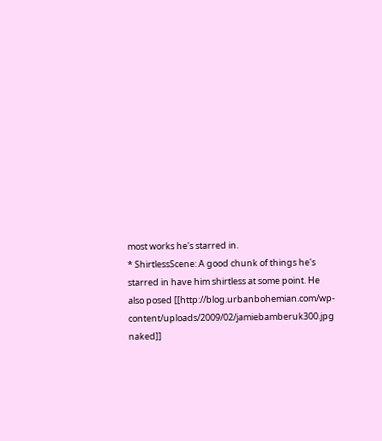most works he's starred in.
* ShirtlessScene: A good chunk of things he's starred in have him shirtless at some point. He also posed [[http://blog.urbanbohemian.com/wp-content/uploads/2009/02/jamiebamberuk300.jpg naked]]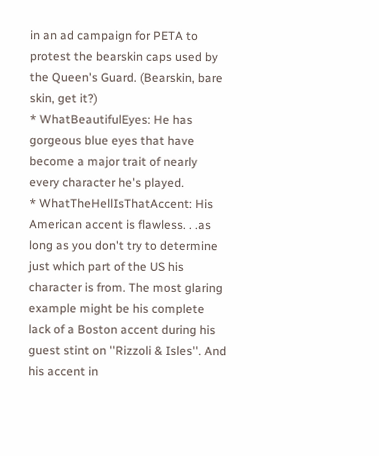in an ad campaign for PETA to protest the bearskin caps used by the Queen's Guard. (Bearskin, bare skin, get it?)
* WhatBeautifulEyes: He has gorgeous blue eyes that have become a major trait of nearly every character he's played.
* WhatTheHellIsThatAccent: His American accent is flawless. . .as long as you don't try to determine just which part of the US his character is from. The most glaring example might be his complete lack of a Boston accent during his guest stint on ''Rizzoli & Isles''. And his accent in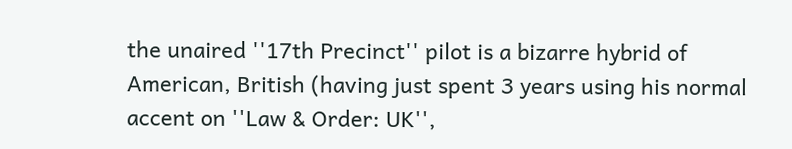the unaired ''17th Precinct'' pilot is a bizarre hybrid of American, British (having just spent 3 years using his normal accent on ''Law & Order: UK'',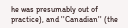he was presumably out of practice), and ''Canadian'' (the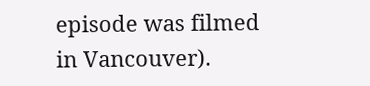episode was filmed in Vancouver).